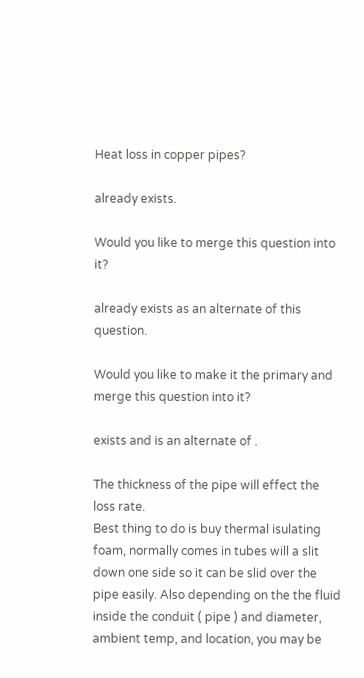Heat loss in copper pipes?

already exists.

Would you like to merge this question into it?

already exists as an alternate of this question.

Would you like to make it the primary and merge this question into it?

exists and is an alternate of .

The thickness of the pipe will effect the loss rate.
Best thing to do is buy thermal isulating foam, normally comes in tubes will a slit down one side so it can be slid over the pipe easily. Also depending on the the fluid inside the conduit ( pipe ) and diameter, ambient temp, and location, you may be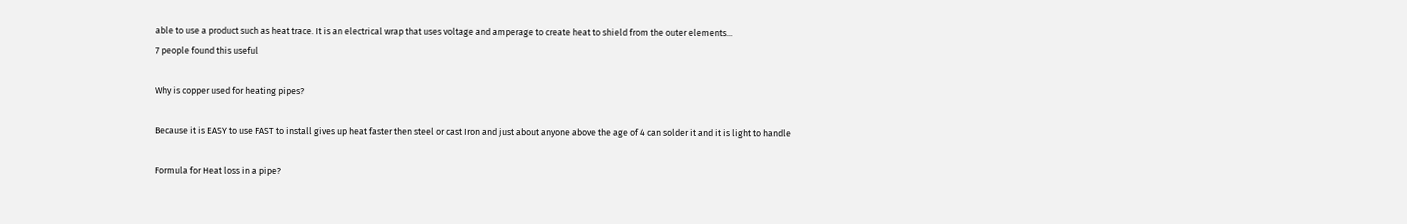able to use a product such as heat trace. It is an electrical wrap that uses voltage and amperage to create heat to shield from the outer elements...
7 people found this useful

Why is copper used for heating pipes?

Because it is EASY to use FAST to install gives up heat faster then steel or cast Iron and just about anyone above the age of 4 can solder it and it is light to handle

Formula for Heat loss in a pipe?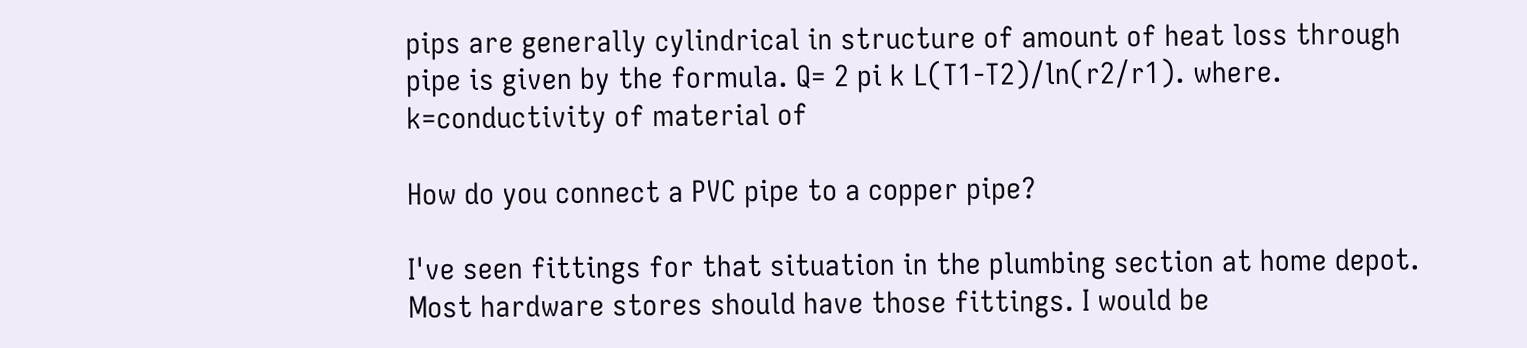pips are generally cylindrical in structure of amount of heat loss through pipe is given by the formula. Q= 2 pi k L(T1-T2)/ln(r2/r1). where. k=conductivity of material of

How do you connect a PVC pipe to a copper pipe?

I've seen fittings for that situation in the plumbing section at home depot. Most hardware stores should have those fittings. I would be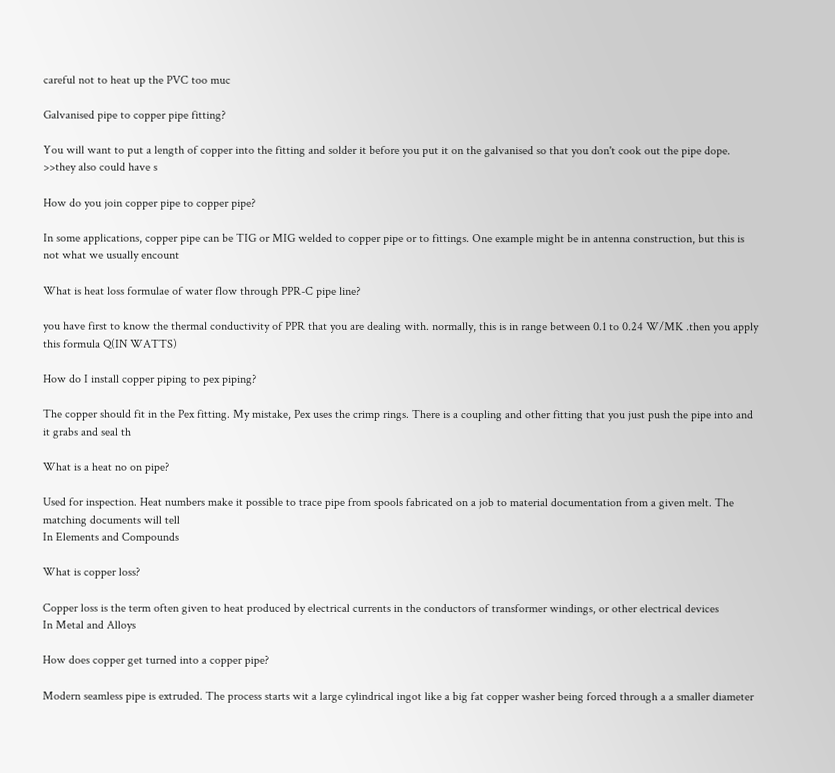careful not to heat up the PVC too muc

Galvanised pipe to copper pipe fitting?

You will want to put a length of copper into the fitting and solder it before you put it on the galvanised so that you don't cook out the pipe dope. >>they also could have s

How do you join copper pipe to copper pipe?

In some applications, copper pipe can be TIG or MIG welded to copper pipe or to fittings. One example might be in antenna construction, but this is not what we usually encount

What is heat loss formulae of water flow through PPR-C pipe line?

you have first to know the thermal conductivity of PPR that you are dealing with. normally, this is in range between 0.1 to 0.24 W/MK .then you apply this formula Q(IN WATTS)

How do I install copper piping to pex piping?

The copper should fit in the Pex fitting. My mistake, Pex uses the crimp rings. There is a coupling and other fitting that you just push the pipe into and it grabs and seal th

What is a heat no on pipe?

Used for inspection. Heat numbers make it possible to trace pipe from spools fabricated on a job to material documentation from a given melt. The matching documents will tell
In Elements and Compounds

What is copper loss?

Copper loss is the term often given to heat produced by electrical currents in the conductors of transformer windings, or other electrical devices
In Metal and Alloys

How does copper get turned into a copper pipe?

Modern seamless pipe is extruded. The process starts wit a large cylindrical ingot like a big fat copper washer being forced through a a smaller diameter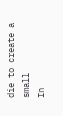die to create a small
In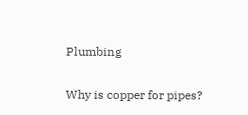Plumbing

Why is copper for pipes?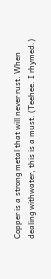Copper is a strong metal that will never rust. When dealing withwater, this is a must. (Teehee. I rhymed.)